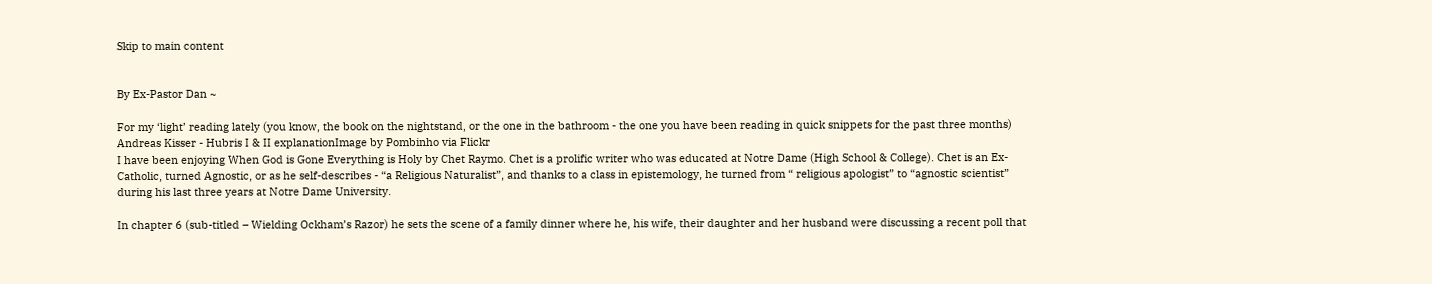Skip to main content


By Ex-Pastor Dan ~

For my ‘light’ reading lately (you know, the book on the nightstand, or the one in the bathroom - the one you have been reading in quick snippets for the past three months)
Andreas Kisser - Hubris I & II explanationImage by Pombinho via Flickr
I have been enjoying When God is Gone Everything is Holy by Chet Raymo. Chet is a prolific writer who was educated at Notre Dame (High School & College). Chet is an Ex-Catholic, turned Agnostic, or as he self-describes - “a Religious Naturalist”, and thanks to a class in epistemology, he turned from “ religious apologist” to “agnostic scientist” during his last three years at Notre Dame University.

In chapter 6 (sub-titled – Wielding Ockham’s Razor) he sets the scene of a family dinner where he, his wife, their daughter and her husband were discussing a recent poll that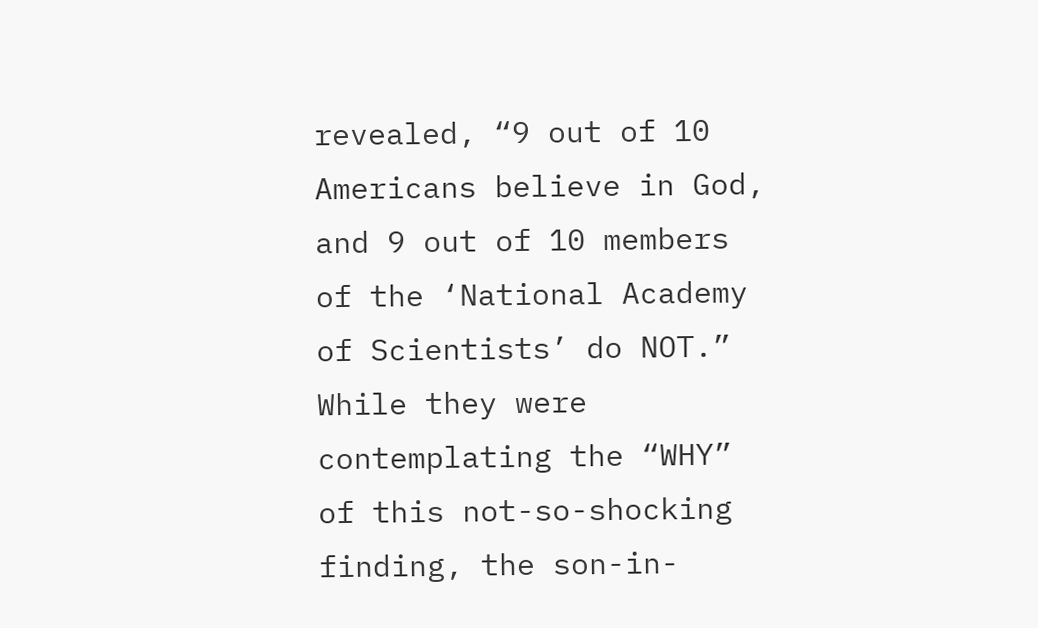revealed, “9 out of 10 Americans believe in God, and 9 out of 10 members of the ‘National Academy of Scientists’ do NOT.” While they were contemplating the “WHY” of this not-so-shocking finding, the son-in-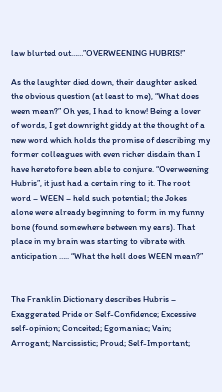law blurted out……”OVERWEENING HUBRIS!”

As the laughter died down, their daughter asked the obvious question (at least to me), “What does ween mean?” Oh yes, I had to know! Being a lover of words, I get downright giddy at the thought of a new word which holds the promise of describing my former colleagues with even richer disdain than I have heretofore been able to conjure. “Overweening Hubris”, it just had a certain ring to it. The root word – WEEN – held such potential; the Jokes alone were already beginning to form in my funny bone (found somewhere between my ears). That place in my brain was starting to vibrate with anticipation ….. “What the hell does WEEN mean?”


The Franklin Dictionary describes Hubris –
Exaggerated Pride or Self-Confidence; Excessive self-opinion; Conceited; Egomaniac; Vain; Arrogant; Narcissistic; Proud; Self-Important;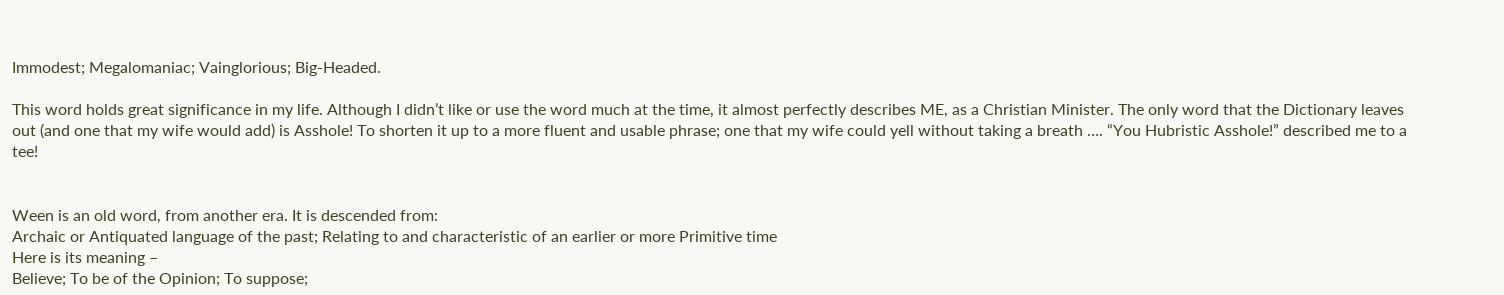Immodest; Megalomaniac; Vainglorious; Big-Headed.

This word holds great significance in my life. Although I didn’t like or use the word much at the time, it almost perfectly describes ME, as a Christian Minister. The only word that the Dictionary leaves out (and one that my wife would add) is Asshole! To shorten it up to a more fluent and usable phrase; one that my wife could yell without taking a breath …. “You Hubristic Asshole!” described me to a tee!


Ween is an old word, from another era. It is descended from:
Archaic or Antiquated language of the past; Relating to and characteristic of an earlier or more Primitive time
Here is its meaning –
Believe; To be of the Opinion; To suppose;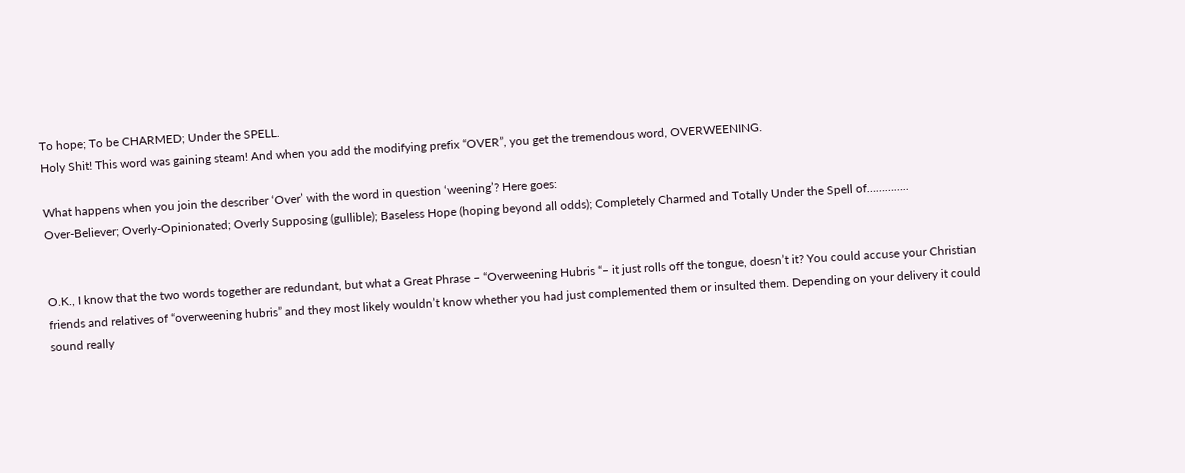To hope; To be CHARMED; Under the SPELL.
Holy Shit! This word was gaining steam! And when you add the modifying prefix “OVER”, you get the tremendous word, OVERWEENING.

What happens when you join the describer ‘Over’ with the word in question ‘weening’? Here goes:
Over-Believer; Overly-Opinionated; Overly Supposing (gullible); Baseless Hope (hoping beyond all odds); Completely Charmed and Totally Under the Spell of…………..


O.K., I know that the two words together are redundant, but what a Great Phrase – “Overweening Hubris “– it just rolls off the tongue, doesn’t it? You could accuse your Christian friends and relatives of “overweening hubris” and they most likely wouldn’t know whether you had just complemented them or insulted them. Depending on your delivery it could sound really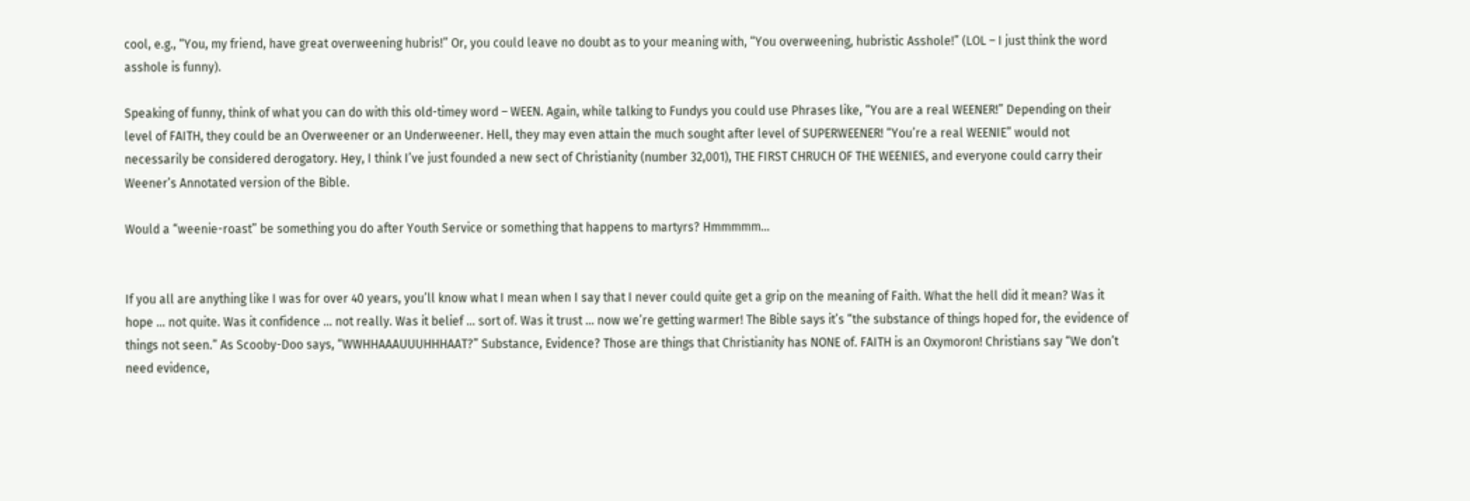cool, e.g., “You, my friend, have great overweening hubris!” Or, you could leave no doubt as to your meaning with, “You overweening, hubristic Asshole!” (LOL – I just think the word asshole is funny).

Speaking of funny, think of what you can do with this old-timey word – WEEN. Again, while talking to Fundys you could use Phrases like, “You are a real WEENER!” Depending on their level of FAITH, they could be an Overweener or an Underweener. Hell, they may even attain the much sought after level of SUPERWEENER! “You’re a real WEENIE” would not necessarily be considered derogatory. Hey, I think I’ve just founded a new sect of Christianity (number 32,001), THE FIRST CHRUCH OF THE WEENIES, and everyone could carry their Weener’s Annotated version of the Bible.

Would a “weenie-roast” be something you do after Youth Service or something that happens to martyrs? Hmmmmm…


If you all are anything like I was for over 40 years, you’ll know what I mean when I say that I never could quite get a grip on the meaning of Faith. What the hell did it mean? Was it hope … not quite. Was it confidence … not really. Was it belief … sort of. Was it trust … now we’re getting warmer! The Bible says it’s “the substance of things hoped for, the evidence of things not seen.” As Scooby-Doo says, “WWHHAAAUUUHHHAAT?” Substance, Evidence? Those are things that Christianity has NONE of. FAITH is an Oxymoron! Christians say “We don’t need evidence,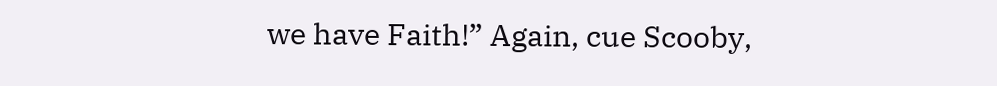we have Faith!” Again, cue Scooby,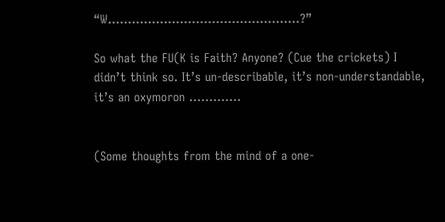“W…………………………………………?”

So what the FU(K is Faith? Anyone? (Cue the crickets) I didn’t think so. It’s un-describable, it’s non-understandable, it’s an oxymoron ………….


(Some thoughts from the mind of a one-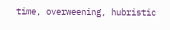time, overweening, hubristic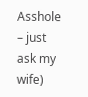Asshole – just ask my wife)